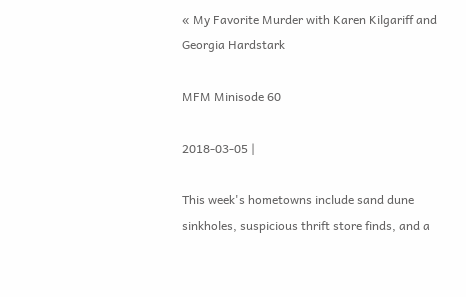« My Favorite Murder with Karen Kilgariff and Georgia Hardstark

MFM Minisode 60

2018-03-05 |

This week's hometowns include sand dune sinkholes, suspicious thrift store finds, and a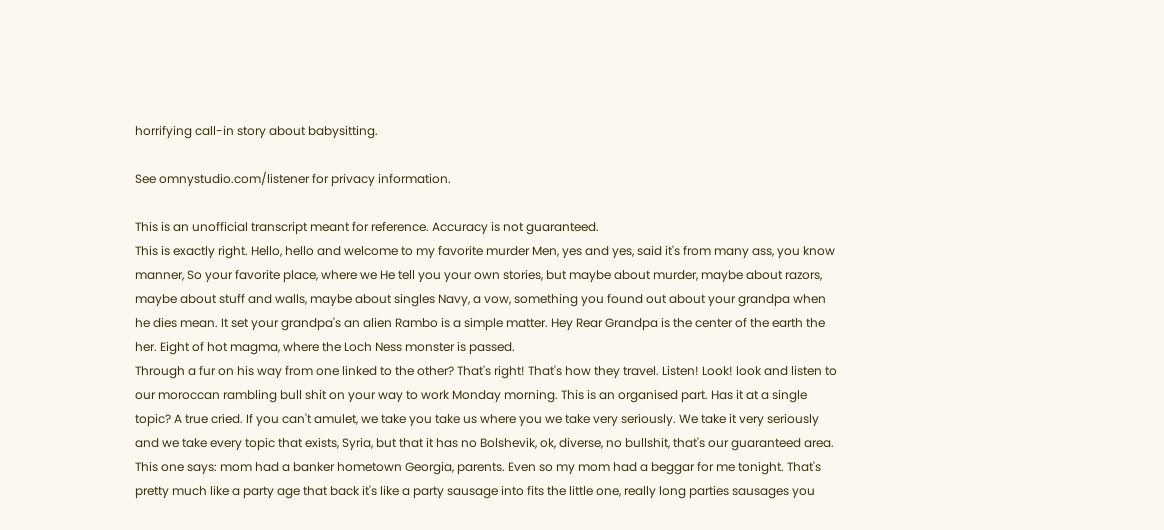horrifying call-in story about babysitting.

See omnystudio.com/listener for privacy information.

This is an unofficial transcript meant for reference. Accuracy is not guaranteed.
This is exactly right. Hello, hello and welcome to my favorite murder Men, yes and yes, said it's from many ass, you know manner, So your favorite place, where we He tell you your own stories, but maybe about murder, maybe about razors, maybe about stuff and walls, maybe about singles Navy, a vow, something you found out about your grandpa when he dies mean. It set your grandpa's an alien Rambo is a simple matter. Hey Rear Grandpa is the center of the earth the her. Eight of hot magma, where the Loch Ness monster is passed.
Through a fur on his way from one linked to the other? That's right! That's how they travel. Listen! Look! look and listen to our moroccan rambling bull shit on your way to work Monday morning. This is an organised part. Has it at a single topic? A true cried. If you can't amulet, we take you take us where you we take very seriously. We take it very seriously and we take every topic that exists, Syria, but that it has no Bolshevik, ok, diverse, no bullshit, that's our guaranteed area. This one says: mom had a banker hometown Georgia, parents. Even so my mom had a beggar for me tonight. That's pretty much like a party age that back it's like a party sausage into fits the little one, really long parties sausages you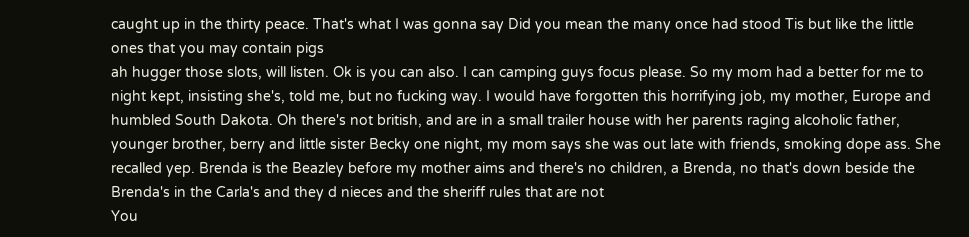caught up in the thirty peace. That's what I was gonna say Did you mean the many once had stood Tis but like the little ones that you may contain pigs
ah hugger those slots, will listen. Ok is you can also. I can camping guys focus please. So my mom had a better for me to night kept, insisting she's, told me, but no fucking way. I would have forgotten this horrifying job, my mother, Europe and humbled South Dakota. Oh there's not british, and are in a small trailer house with her parents raging alcoholic father, younger brother, berry and little sister Becky one night, my mom says she was out late with friends, smoking dope ass. She recalled yep. Brenda is the Beazley before my mother aims and there's no children, a Brenda, no that's down beside the Brenda's in the Carla's and they d nieces and the sheriff rules that are not
You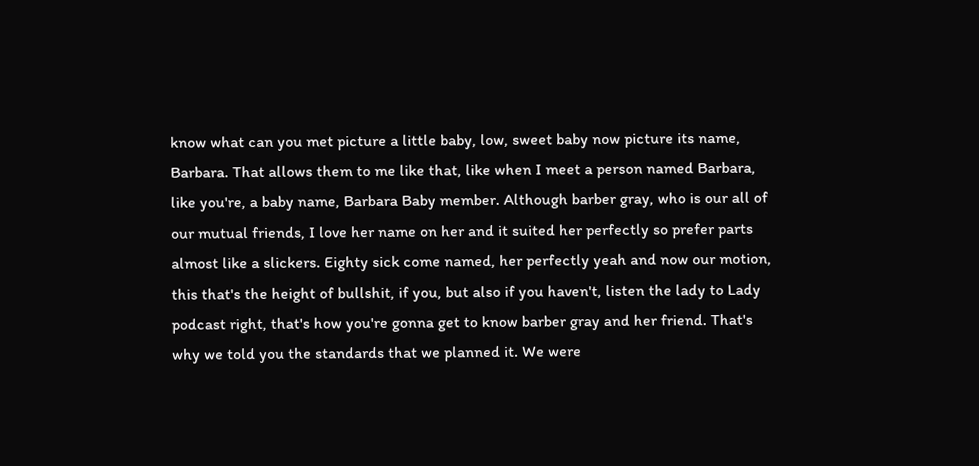know what can you met picture a little baby, low, sweet baby now picture its name, Barbara. That allows them to me like that, like when I meet a person named Barbara, like you're, a baby name, Barbara Baby member. Although barber gray, who is our all of our mutual friends, I love her name on her and it suited her perfectly so prefer parts almost like a slickers. Eighty sick come named, her perfectly yeah and now our motion, this that's the height of bullshit, if you, but also if you haven't, listen the lady to Lady podcast right, that's how you're gonna get to know barber gray and her friend. That's why we told you the standards that we planned it. We were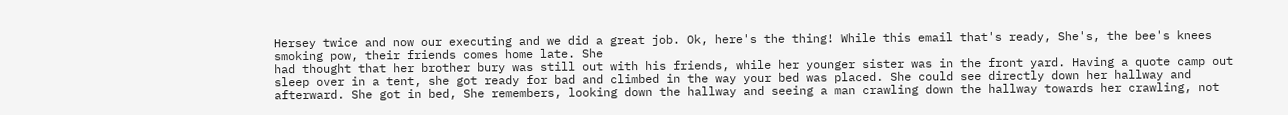Hersey twice and now our executing and we did a great job. Ok, here's the thing! While this email that's ready, She's, the bee's knees smoking pow, their friends comes home late. She
had thought that her brother bury was still out with his friends, while her younger sister was in the front yard. Having a quote camp out sleep over in a tent, she got ready for bad and climbed in the way your bed was placed. She could see directly down her hallway and afterward. She got in bed, She remembers, looking down the hallway and seeing a man crawling down the hallway towards her crawling, not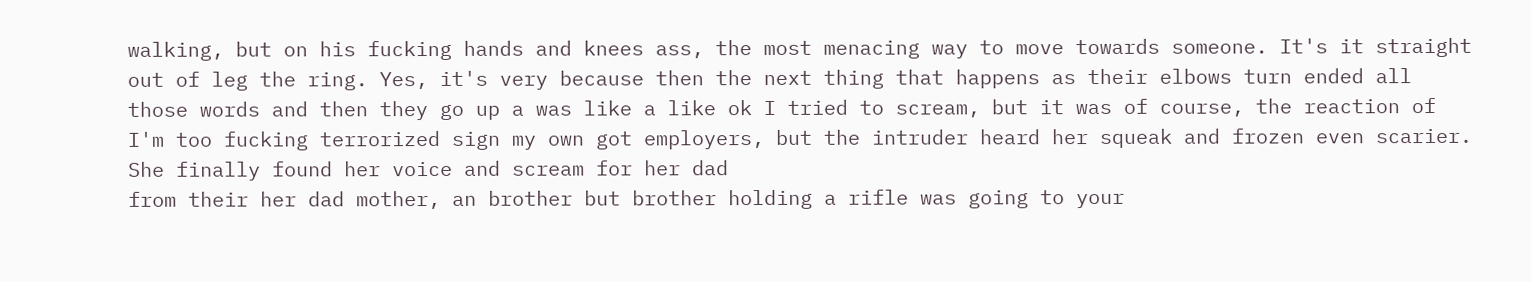walking, but on his fucking hands and knees ass, the most menacing way to move towards someone. It's it straight out of leg the ring. Yes, it's very because then the next thing that happens as their elbows turn ended all those words and then they go up a was like a like ok I tried to scream, but it was of course, the reaction of I'm too fucking terrorized sign my own got employers, but the intruder heard her squeak and frozen even scarier. She finally found her voice and scream for her dad
from their her dad mother, an brother but brother holding a rifle was going to your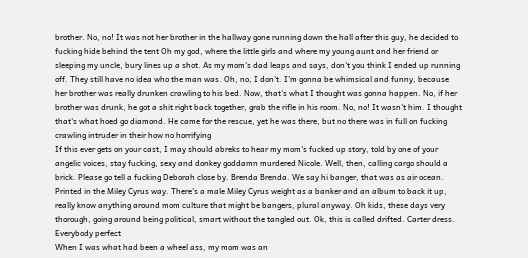brother. No, no! It was not her brother in the hallway gone running down the hall after this guy, he decided to fucking hide behind the tent Oh my god, where the little girls and where my young aunt and her friend or sleeping my uncle, bury lines up a shot. As my mom's dad leaps and says, don't you think I ended up running off. They still have no idea who the man was. Oh, no, I don't. I'm gonna be whimsical and funny, because her brother was really drunken crawling to his bed. Now, that's what I thought was gonna happen. No, if her brother was drunk, he got a shit right back together, grab the rifle in his room. No, no! It wasn't him. I thought that's what hoed go diamond. He came for the rescue, yet he was there, but no there was in full on fucking crawling intruder in their how no horrifying
If this ever gets on your cast, I may should abreks to hear my mom's fucked up story, told by one of your angelic voices, stay fucking, sexy and donkey goddamn murdered Nicole. Well, then, calling cargo should a brick. Please go tell a fucking Deborah close by. Brenda Brenda. We say hi banger, that was as air ocean. Printed in the Miley Cyrus way. There's a male Miley Cyrus weight as a banker and an album to back it up, really know anything around mom culture that might be bangers, plural anyway. Oh kids, these days very thorough, going around being political, smart without the tangled out. Ok, this is called drifted. Carter dress. Everybody perfect
When I was what had been a wheel ass, my mom was an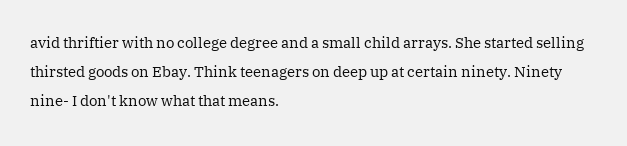avid thriftier with no college degree and a small child arrays. She started selling thirsted goods on Ebay. Think teenagers on deep up at certain ninety. Ninety nine- I don't know what that means.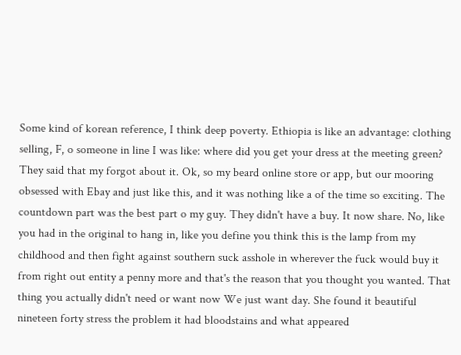Some kind of korean reference, I think deep poverty. Ethiopia is like an advantage: clothing selling, F, o someone in line I was like: where did you get your dress at the meeting green? They said that my forgot about it. Ok, so my beard online store or app, but our mooring obsessed with Ebay and just like this, and it was nothing like a of the time so exciting. The countdown part was the best part o my guy. They didn't have a buy. It now share. No, like you had in the original to hang in, like you define you think this is the lamp from my childhood and then fight against southern suck asshole in wherever the fuck would buy it from right out entity a penny more and that's the reason that you thought you wanted. That thing you actually didn't need or want now We just want day. She found it beautiful nineteen forty stress the problem it had bloodstains and what appeared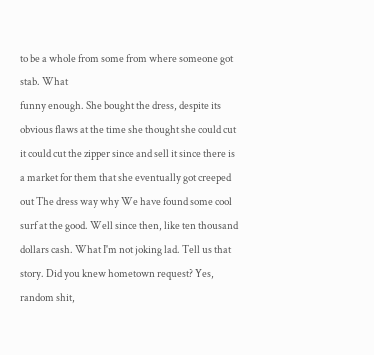to be a whole from some from where someone got stab. What
funny enough. She bought the dress, despite its obvious flaws at the time she thought she could cut it could cut the zipper since and sell it since there is a market for them that she eventually got creeped out The dress way why We have found some cool surf at the good. Well since then, like ten thousand dollars cash. What I'm not joking lad. Tell us that story. Did you knew hometown request? Yes, random shit,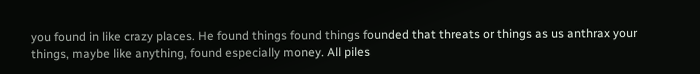you found in like crazy places. He found things found things founded that threats or things as us anthrax your things, maybe like anything, found especially money. All piles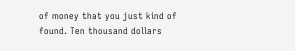of money that you just kind of found. Ten thousand dollars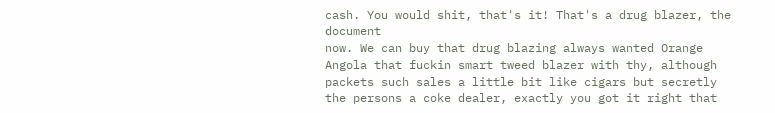cash. You would shit, that's it! That's a drug blazer, the document
now. We can buy that drug blazing always wanted Orange Angola that fuckin smart tweed blazer with thy, although packets such sales a little bit like cigars but secretly the persons a coke dealer, exactly you got it right that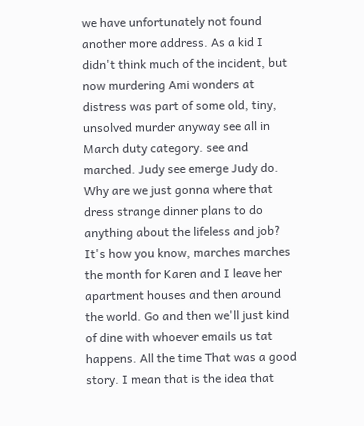we have unfortunately not found another more address. As a kid I didn't think much of the incident, but now murdering Ami wonders at distress was part of some old, tiny, unsolved murder anyway see all in March duty category. see and marched. Judy see emerge Judy do. Why are we just gonna where that dress strange dinner plans to do anything about the lifeless and job? It's how you know, marches marches the month for Karen and I leave her apartment houses and then around the world. Go and then we'll just kind of dine with whoever emails us tat happens. All the time That was a good story. I mean that is the idea that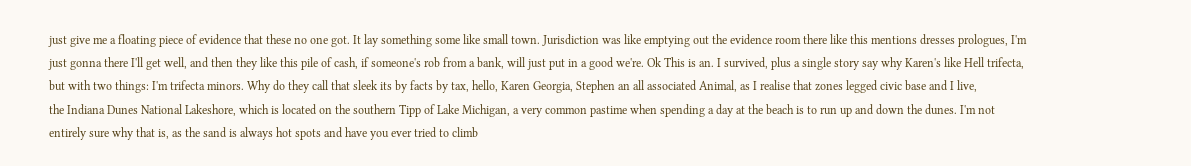just give me a floating piece of evidence that these no one got. It lay something some like small town. Jurisdiction was like emptying out the evidence room there like this mentions dresses prologues, I'm just gonna there I'll get well, and then they like this pile of cash, if someone's rob from a bank, will just put in a good we're. Ok This is an. I survived, plus a single story say why Karen's like Hell trifecta, but with two things: I'm trifecta minors. Why do they call that sleek its by facts by tax, hello, Karen Georgia, Stephen an all associated Animal, as I realise that zones legged civic base and I live,
the Indiana Dunes National Lakeshore, which is located on the southern Tipp of Lake Michigan, a very common pastime when spending a day at the beach is to run up and down the dunes. I'm not entirely sure why that is, as the sand is always hot spots and have you ever tried to climb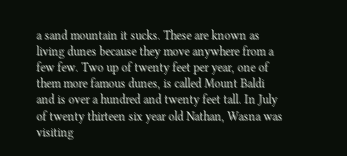a sand mountain it sucks. These are known as living dunes because they move anywhere from a few few. Two up of twenty feet per year, one of them more famous dunes, is called Mount Baldi and is over a hundred and twenty feet tall. In July of twenty thirteen six year old Nathan, Wasna was visiting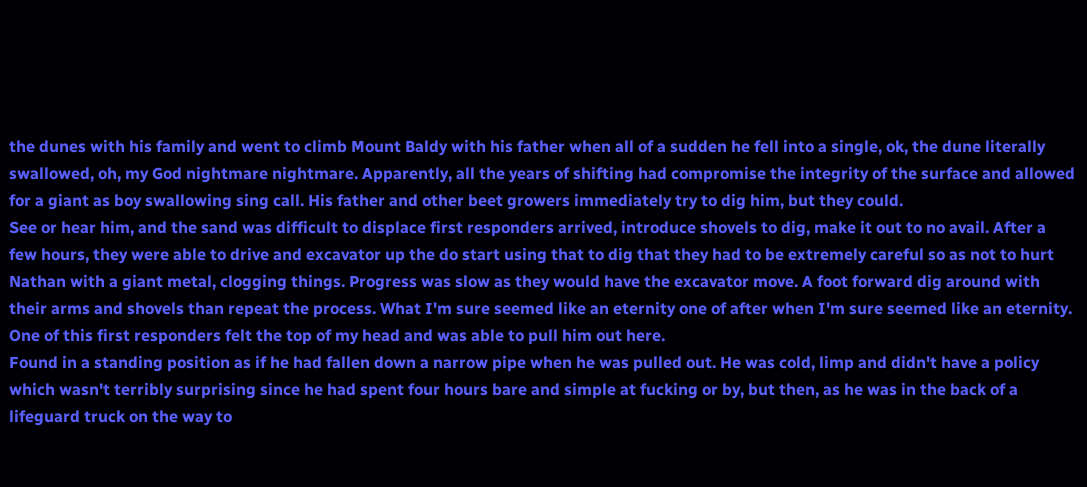the dunes with his family and went to climb Mount Baldy with his father when all of a sudden he fell into a single, ok, the dune literally swallowed, oh, my God nightmare nightmare. Apparently, all the years of shifting had compromise the integrity of the surface and allowed for a giant as boy swallowing sing call. His father and other beet growers immediately try to dig him, but they could.
See or hear him, and the sand was difficult to displace first responders arrived, introduce shovels to dig, make it out to no avail. After a few hours, they were able to drive and excavator up the do start using that to dig that they had to be extremely careful so as not to hurt Nathan with a giant metal, clogging things. Progress was slow as they would have the excavator move. A foot forward dig around with their arms and shovels than repeat the process. What I'm sure seemed like an eternity one of after when I'm sure seemed like an eternity. One of this first responders felt the top of my head and was able to pull him out here.
Found in a standing position as if he had fallen down a narrow pipe when he was pulled out. He was cold, limp and didn't have a policy which wasn't terribly surprising since he had spent four hours bare and simple at fucking or by, but then, as he was in the back of a lifeguard truck on the way to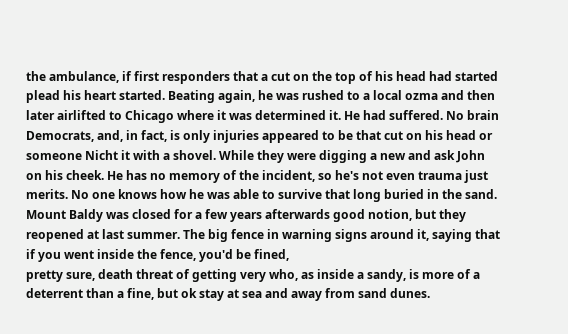the ambulance, if first responders that a cut on the top of his head had started plead his heart started. Beating again, he was rushed to a local ozma and then later airlifted to Chicago where it was determined it. He had suffered. No brain Democrats, and, in fact, is only injuries appeared to be that cut on his head or someone Nicht it with a shovel. While they were digging a new and ask John on his cheek. He has no memory of the incident, so he's not even trauma just merits. No one knows how he was able to survive that long buried in the sand. Mount Baldy was closed for a few years afterwards good notion, but they reopened at last summer. The big fence in warning signs around it, saying that if you went inside the fence, you'd be fined,
pretty sure, death threat of getting very who, as inside a sandy, is more of a deterrent than a fine, but ok stay at sea and away from sand dunes.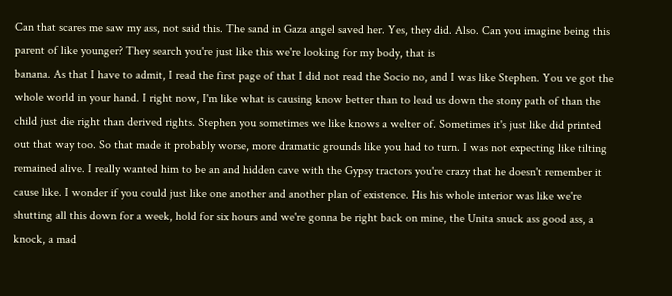Can that scares me saw my ass, not said this. The sand in Gaza angel saved her. Yes, they did. Also. Can you imagine being this parent of like younger? They search you're just like this we're looking for my body, that is
banana. As that I have to admit, I read the first page of that I did not read the Socio no, and I was like Stephen. You ve got the whole world in your hand. I right now, I'm like what is causing know better than to lead us down the stony path of than the child just die right than derived rights. Stephen you sometimes we like knows a welter of. Sometimes it's just like did printed out that way too. So that made it probably worse, more dramatic grounds like you had to turn. I was not expecting like tilting remained alive. I really wanted him to be an and hidden cave with the Gypsy tractors you're crazy that he doesn't remember it cause like. I wonder if you could just like one another and another plan of existence. His his whole interior was like we're shutting all this down for a week, hold for six hours and we're gonna be right back on mine, the Unita snuck ass good ass, a knock, a mad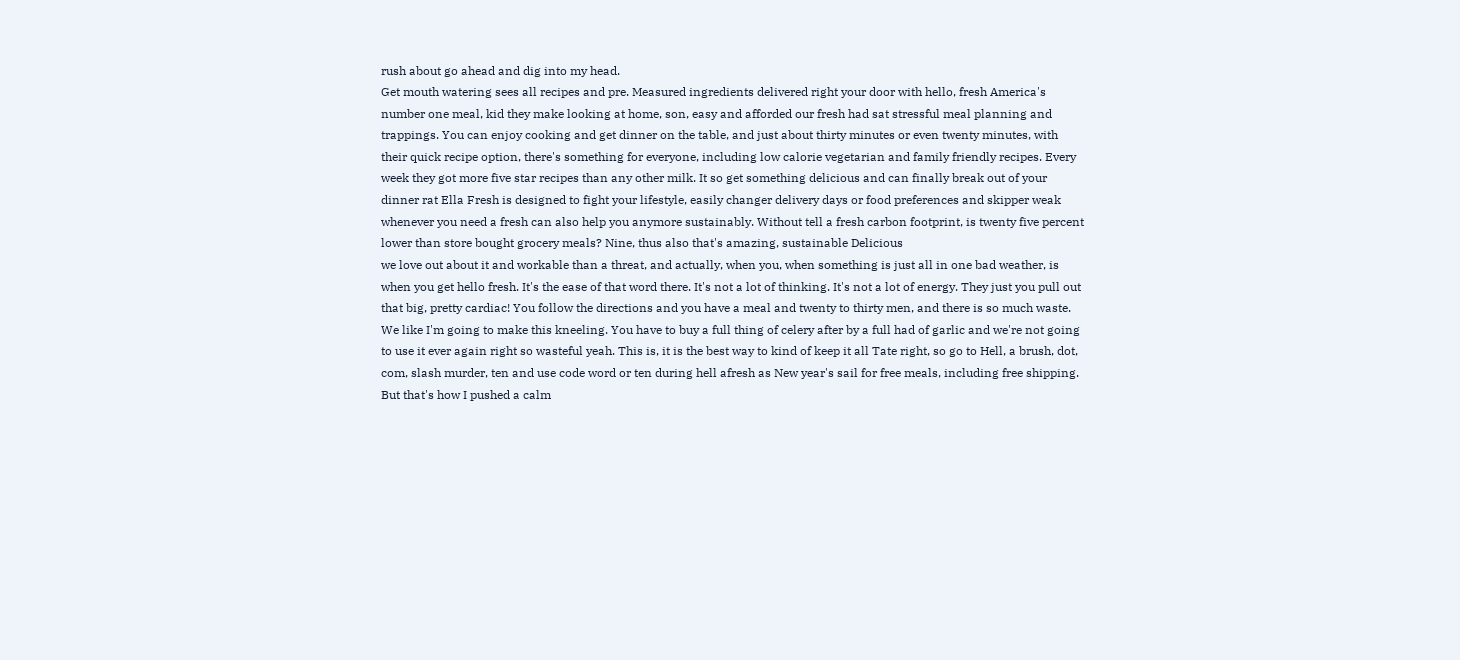rush about go ahead and dig into my head.
Get mouth watering sees all recipes and pre. Measured ingredients delivered right your door with hello, fresh America's number one meal, kid they make looking at home, son, easy and afforded our fresh had sat stressful meal planning and trappings. You can enjoy cooking and get dinner on the table, and just about thirty minutes or even twenty minutes, with their quick recipe option, there's something for everyone, including low calorie vegetarian and family friendly recipes. Every week they got more five star recipes than any other milk. It so get something delicious and can finally break out of your dinner rat Ella Fresh is designed to fight your lifestyle, easily changer delivery days or food preferences and skipper weak whenever you need a fresh can also help you anymore sustainably. Without tell a fresh carbon footprint, is twenty five percent lower than store bought grocery meals? Nine, thus also that's amazing, sustainable Delicious
we love out about it and workable than a threat, and actually, when you, when something is just all in one bad weather, is when you get hello fresh. It's the ease of that word there. It's not a lot of thinking. It's not a lot of energy. They just you pull out that big, pretty cardiac! You follow the directions and you have a meal and twenty to thirty men, and there is so much waste. We like I'm going to make this kneeling. You have to buy a full thing of celery after by a full had of garlic and we're not going to use it ever again right so wasteful yeah. This is, it is the best way to kind of keep it all Tate right, so go to Hell, a brush, dot, com, slash murder, ten and use code word or ten during hell afresh as New year's sail for free meals, including free shipping. But that's how I pushed a calm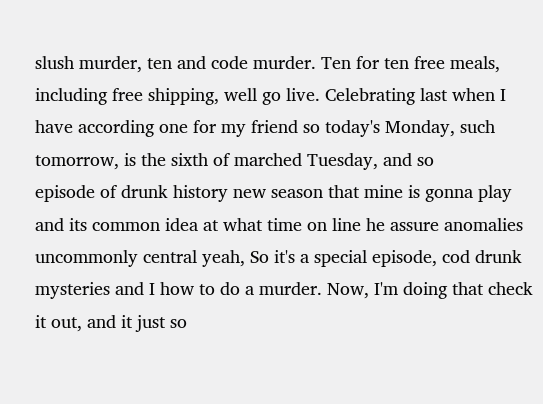slush murder, ten and code murder. Ten for ten free meals, including free shipping, well go live. Celebrating last when I have according one for my friend so today's Monday, such tomorrow, is the sixth of marched Tuesday, and so
episode of drunk history new season that mine is gonna play and its common idea at what time on line he assure anomalies uncommonly central yeah, So it's a special episode, cod drunk mysteries and I how to do a murder. Now, I'm doing that check it out, and it just so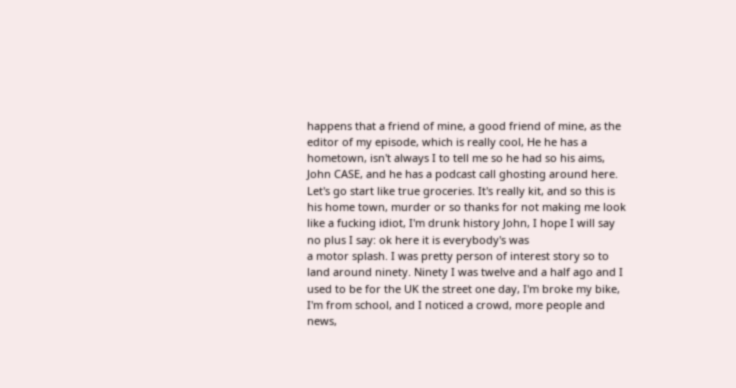happens that a friend of mine, a good friend of mine, as the editor of my episode, which is really cool, He he has a hometown, isn't always I to tell me so he had so his aims, John CASE, and he has a podcast call ghosting around here. Let's go start like true groceries. It's really kit, and so this is his home town, murder or so thanks for not making me look like a fucking idiot, I'm drunk history John, I hope I will say no plus I say: ok here it is everybody's was
a motor splash. I was pretty person of interest story so to land around ninety. Ninety I was twelve and a half ago and I used to be for the UK the street one day, I'm broke my bike, I'm from school, and I noticed a crowd, more people and news,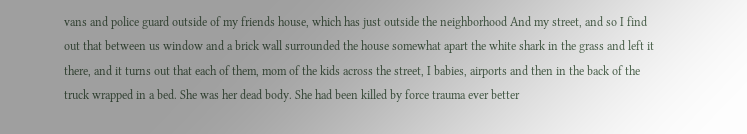vans and police guard outside of my friends house, which has just outside the neighborhood And my street, and so I find out that between us window and a brick wall surrounded the house somewhat apart the white shark in the grass and left it there, and it turns out that each of them, mom of the kids across the street, I babies, airports and then in the back of the truck wrapped in a bed. She was her dead body. She had been killed by force trauma ever better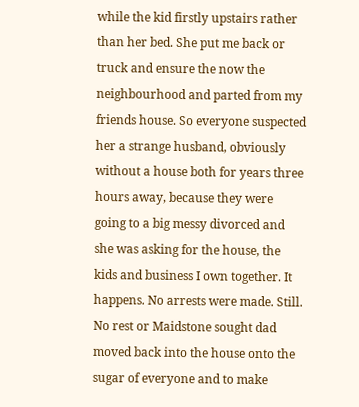while the kid firstly upstairs rather than her bed. She put me back or truck and ensure the now the neighbourhood and parted from my friends house. So everyone suspected her a strange husband, obviously without a house both for years three hours away, because they were going to a big messy divorced and she was asking for the house, the kids and business I own together. It happens. No arrests were made. Still. No rest or Maidstone sought dad moved back into the house onto the sugar of everyone and to make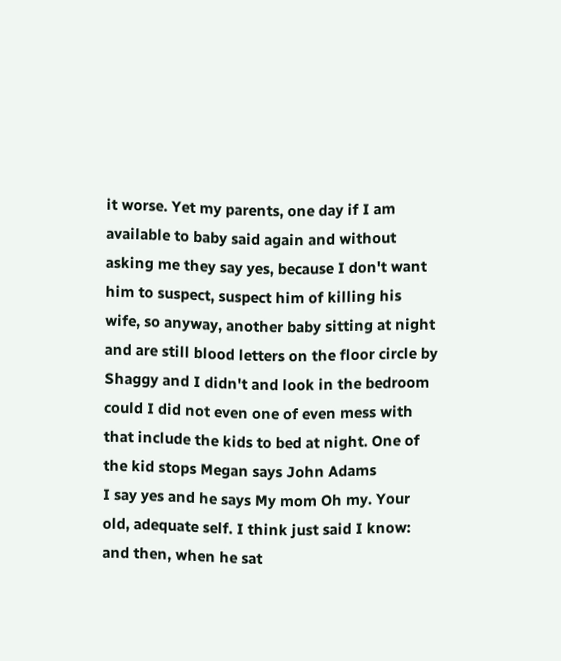it worse. Yet my parents, one day if I am available to baby said again and without asking me they say yes, because I don't want him to suspect, suspect him of killing his wife, so anyway, another baby sitting at night and are still blood letters on the floor circle by Shaggy and I didn't and look in the bedroom could I did not even one of even mess with that include the kids to bed at night. One of the kid stops Megan says John Adams
I say yes and he says My mom Oh my. Your old, adequate self. I think just said I know: and then, when he sat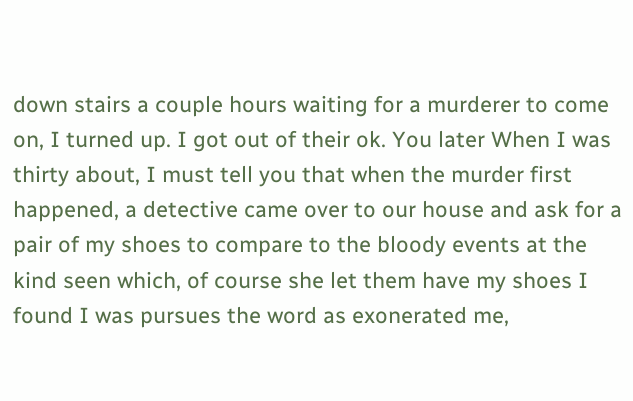down stairs a couple hours waiting for a murderer to come on, I turned up. I got out of their ok. You later When I was thirty about, I must tell you that when the murder first happened, a detective came over to our house and ask for a pair of my shoes to compare to the bloody events at the kind seen which, of course she let them have my shoes I found I was pursues the word as exonerated me,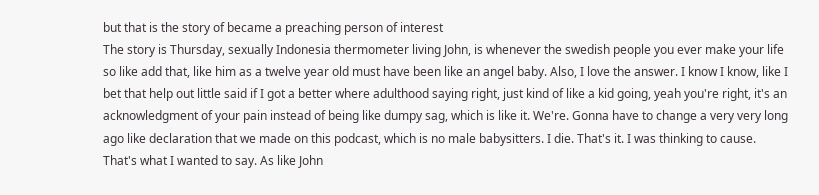but that is the story of became a preaching person of interest
The story is Thursday, sexually Indonesia thermometer living John, is whenever the swedish people you ever make your life so like add that, like him as a twelve year old must have been like an angel baby. Also, I love the answer. I know I know, like I bet that help out little said if I got a better where adulthood saying right, just kind of like a kid going, yeah you're right, it's an acknowledgment of your pain instead of being like dumpy sag, which is like it. We're. Gonna have to change a very very long ago like declaration that we made on this podcast, which is no male babysitters. I die. That's it. I was thinking to cause. That's what I wanted to say. As like John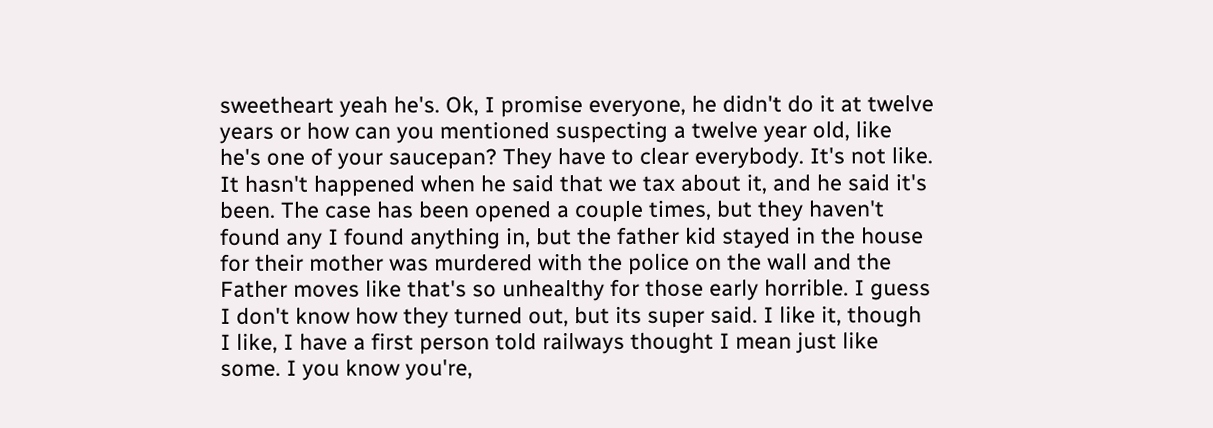sweetheart yeah he's. Ok, I promise everyone, he didn't do it at twelve years or how can you mentioned suspecting a twelve year old, like he's one of your saucepan? They have to clear everybody. It's not like. It hasn't happened when he said that we tax about it, and he said it's been. The case has been opened a couple times, but they haven't found any I found anything in, but the father kid stayed in the house for their mother was murdered with the police on the wall and the Father moves like that's so unhealthy for those early horrible. I guess I don't know how they turned out, but its super said. I like it, though I like, I have a first person told railways thought I mean just like some. I you know you're,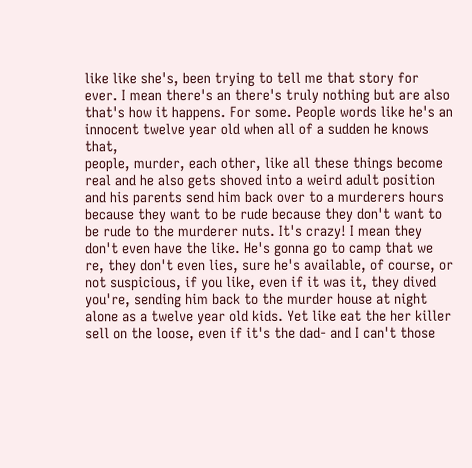like like she's, been trying to tell me that story for ever. I mean there's an there's truly nothing but are also that's how it happens. For some. People words like he's an innocent twelve year old when all of a sudden he knows that,
people, murder, each other, like all these things become real and he also gets shoved into a weird adult position and his parents send him back over to a murderers hours because they want to be rude because they don't want to be rude to the murderer nuts. It's crazy! I mean they don't even have the like. He's gonna go to camp that we re, they don't even lies, sure he's available, of course, or not suspicious, if you like, even if it was it, they dived you're, sending him back to the murder house at night alone as a twelve year old kids. Yet like eat the her killer sell on the loose, even if it's the dad- and I can't those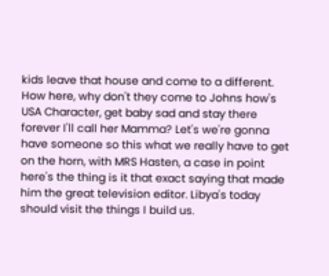kids leave that house and come to a different. How here, why don't they come to Johns how's USA Character, get baby sad and stay there forever I'll call her Mamma? Let's we're gonna have someone so this what we really have to get on the horn, with MRS Hasten, a case in point
here's the thing is it that exact saying that made him the great television editor. Libya's today should visit the things I build us.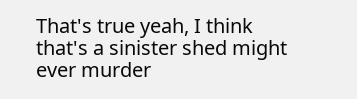That's true yeah, I think that's a sinister shed might ever murder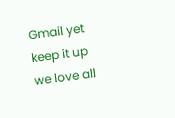Gmail yet keep it up we love all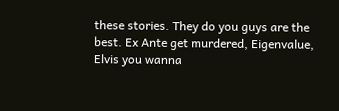these stories. They do you guys are the best. Ex Ante get murdered, Eigenvalue, Elvis you wanna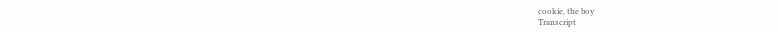cookie, the boy
Transcript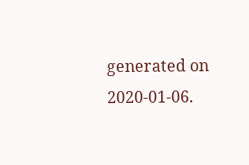generated on 2020-01-06.